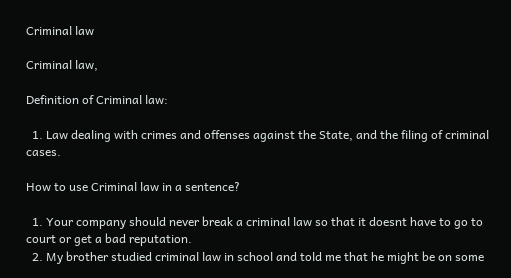Criminal law

Criminal law,

Definition of Criminal law:

  1. Law dealing with crimes and offenses against the State, and the filing of criminal cases.

How to use Criminal law in a sentence?

  1. Your company should never break a criminal law so that it doesnt have to go to court or get a bad reputation.
  2. My brother studied criminal law in school and told me that he might be on some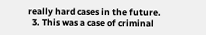really hard cases in the future.
  3. This was a case of criminal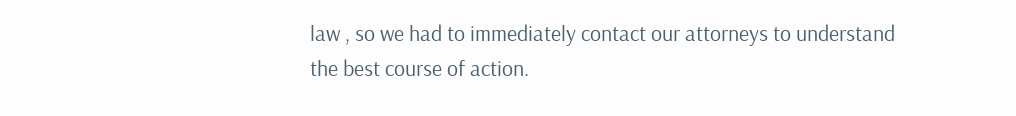law , so we had to immediately contact our attorneys to understand the best course of action.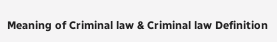Meaning of Criminal law & Criminal law Definition